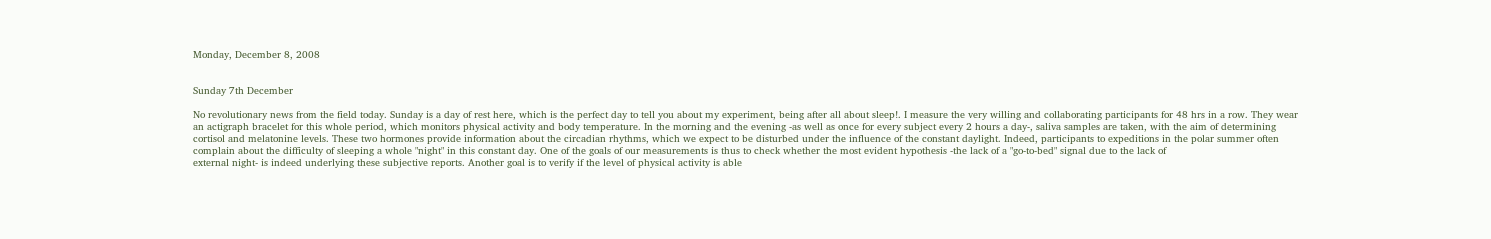Monday, December 8, 2008


Sunday 7th December

No revolutionary news from the field today. Sunday is a day of rest here, which is the perfect day to tell you about my experiment, being after all about sleep!. I measure the very willing and collaborating participants for 48 hrs in a row. They wear an actigraph bracelet for this whole period, which monitors physical activity and body temperature. In the morning and the evening -as well as once for every subject every 2 hours a day-, saliva samples are taken, with the aim of determining cortisol and melatonine levels. These two hormones provide information about the circadian rhythms, which we expect to be disturbed under the influence of the constant daylight. Indeed, participants to expeditions in the polar summer often complain about the difficulty of sleeping a whole "night" in this constant day. One of the goals of our measurements is thus to check whether the most evident hypothesis -the lack of a "go-to-bed" signal due to the lack of
external night- is indeed underlying these subjective reports. Another goal is to verify if the level of physical activity is able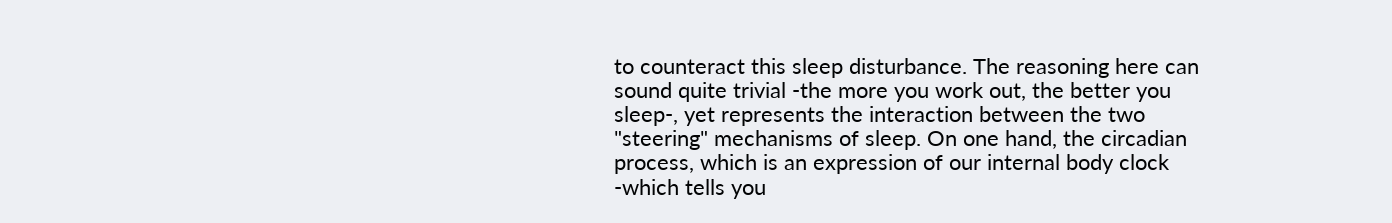to counteract this sleep disturbance. The reasoning here can sound quite trivial -the more you work out, the better you sleep-, yet represents the interaction between the two "steering" mechanisms of sleep. On one hand, the circadian process, which is an expression of our internal body clock -which tells you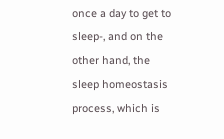once a day to get to sleep-, and on the other hand, the sleep homeostasis process, which is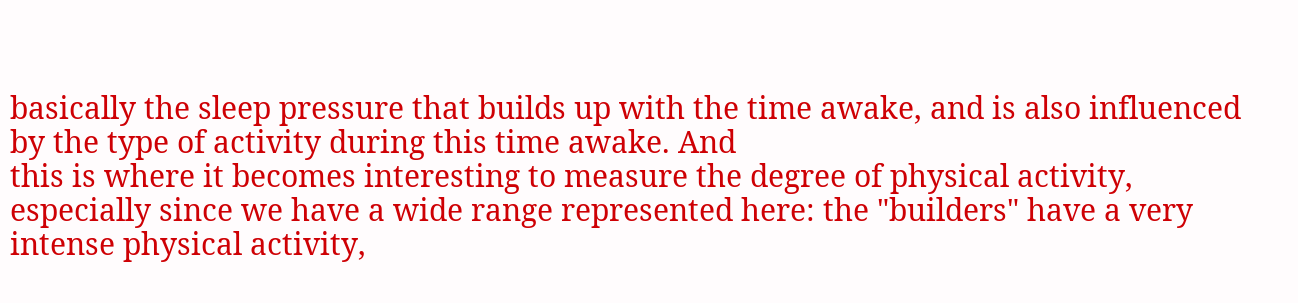basically the sleep pressure that builds up with the time awake, and is also influenced by the type of activity during this time awake. And
this is where it becomes interesting to measure the degree of physical activity, especially since we have a wide range represented here: the "builders" have a very intense physical activity,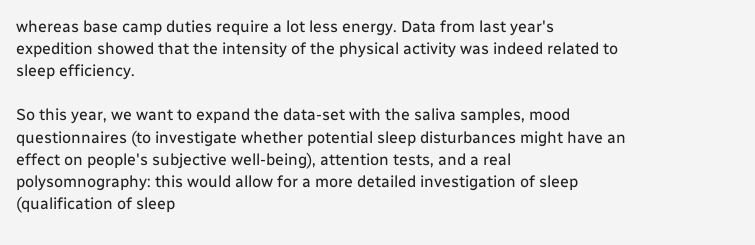whereas base camp duties require a lot less energy. Data from last year's expedition showed that the intensity of the physical activity was indeed related to sleep efficiency.

So this year, we want to expand the data-set with the saliva samples, mood questionnaires (to investigate whether potential sleep disturbances might have an effect on people's subjective well-being), attention tests, and a real polysomnography: this would allow for a more detailed investigation of sleep (qualification of sleep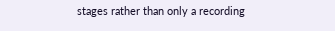stages rather than only a recording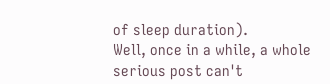of sleep duration).
Well, once in a while, a whole serious post can't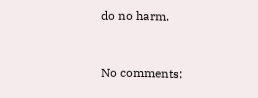do no harm.


No comments: